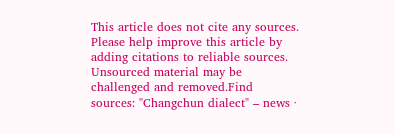This article does not cite any sources. Please help improve this article by adding citations to reliable sources. Unsourced material may be challenged and removed.Find sources: "Changchun dialect" – news ·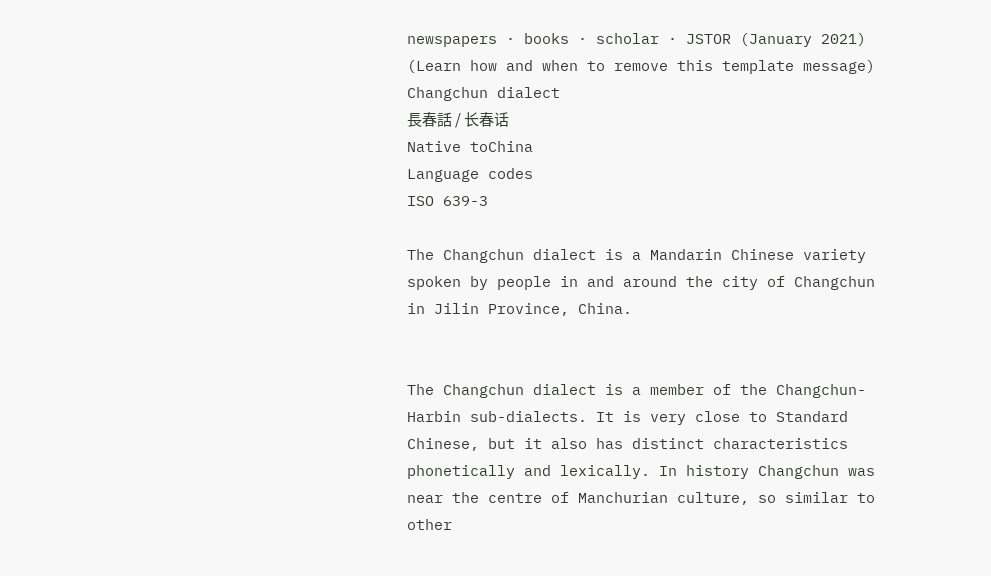newspapers · books · scholar · JSTOR (January 2021) (Learn how and when to remove this template message)
Changchun dialect
長春話 / 长春话
Native toChina
Language codes
ISO 639-3

The Changchun dialect is a Mandarin Chinese variety spoken by people in and around the city of Changchun in Jilin Province, China.


The Changchun dialect is a member of the Changchun-Harbin sub-dialects. It is very close to Standard Chinese, but it also has distinct characteristics phonetically and lexically. In history Changchun was near the centre of Manchurian culture, so similar to other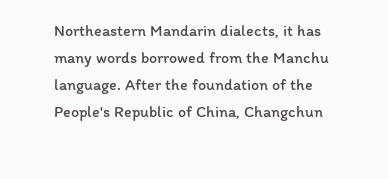Northeastern Mandarin dialects, it has many words borrowed from the Manchu language. After the foundation of the People's Republic of China, Changchun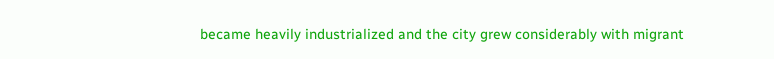became heavily industrialized and the city grew considerably with migrant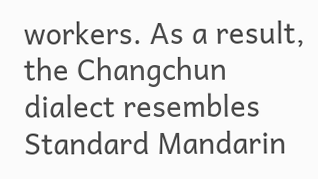workers. As a result, the Changchun dialect resembles Standard Mandarin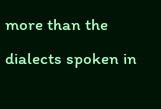more than the dialects spoken in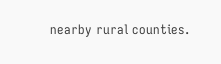nearby rural counties.